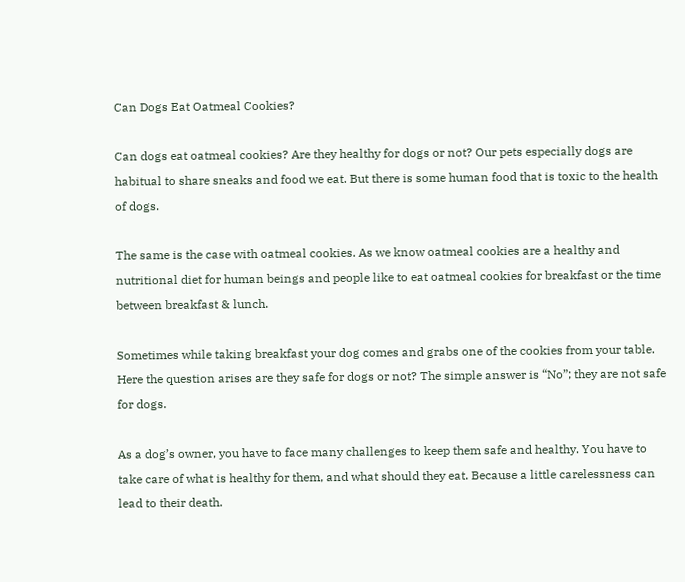Can Dogs Eat Oatmeal Cookies?

Can dogs eat oatmeal cookies? Are they healthy for dogs or not? Our pets especially dogs are habitual to share sneaks and food we eat. But there is some human food that is toxic to the health of dogs.

The same is the case with oatmeal cookies. As we know oatmeal cookies are a healthy and nutritional diet for human beings and people like to eat oatmeal cookies for breakfast or the time between breakfast & lunch.

Sometimes while taking breakfast your dog comes and grabs one of the cookies from your table. Here the question arises are they safe for dogs or not? The simple answer is “No”; they are not safe for dogs.

As a dog’s owner, you have to face many challenges to keep them safe and healthy. You have to take care of what is healthy for them, and what should they eat. Because a little carelessness can lead to their death.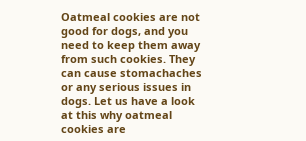Oatmeal cookies are not good for dogs, and you need to keep them away from such cookies. They can cause stomachaches or any serious issues in dogs. Let us have a look at this why oatmeal cookies are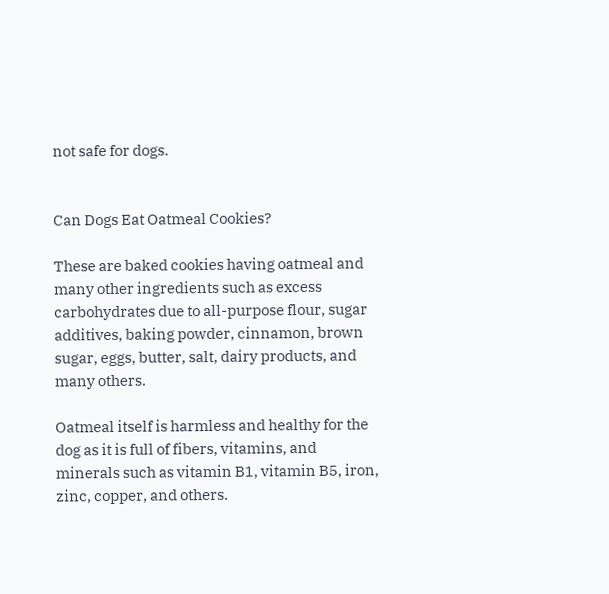not safe for dogs.


Can Dogs Eat Oatmeal Cookies?

These are baked cookies having oatmeal and many other ingredients such as excess carbohydrates due to all-purpose flour, sugar additives, baking powder, cinnamon, brown sugar, eggs, butter, salt, dairy products, and many others.

Oatmeal itself is harmless and healthy for the dog as it is full of fibers, vitamins, and minerals such as vitamin B1, vitamin B5, iron, zinc, copper, and others.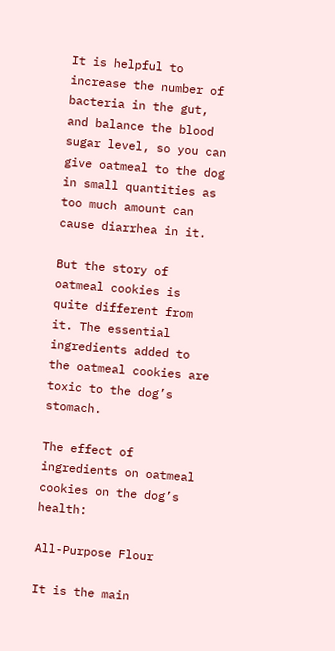It is helpful to increase the number of bacteria in the gut, and balance the blood sugar level, so you can give oatmeal to the dog in small quantities as too much amount can cause diarrhea in it.

But the story of oatmeal cookies is quite different from it. The essential ingredients added to the oatmeal cookies are toxic to the dog’s stomach.

The effect of ingredients on oatmeal cookies on the dog’s health:

All-Purpose Flour

It is the main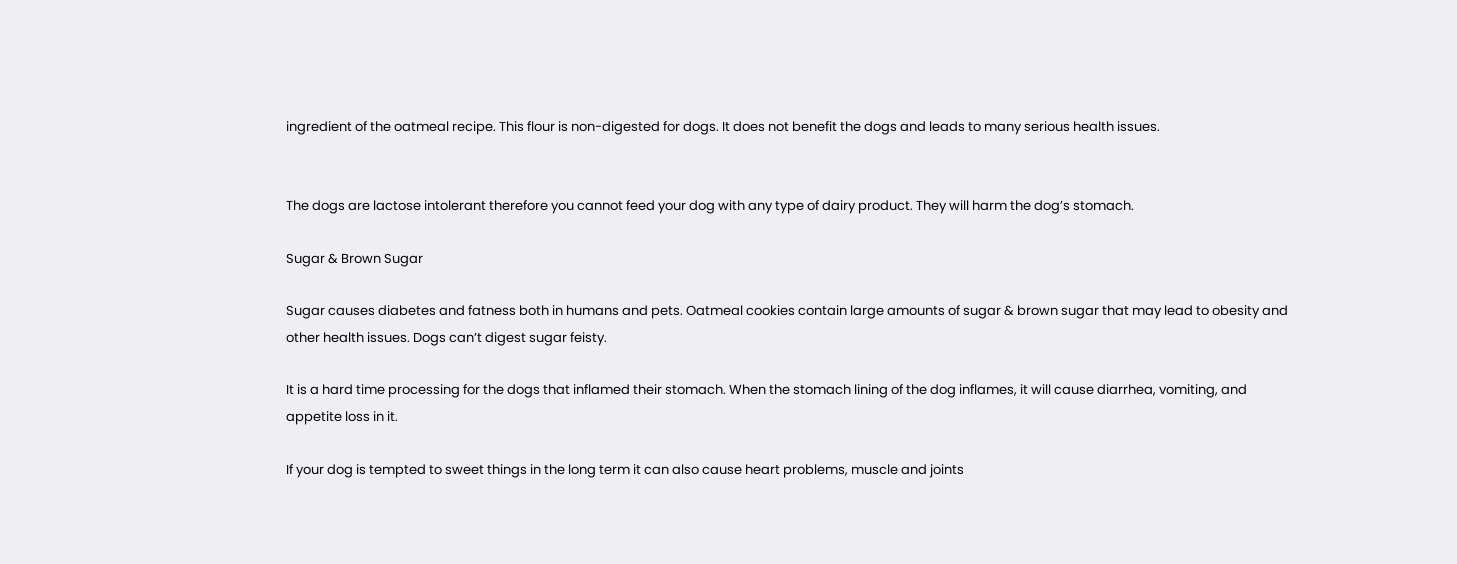ingredient of the oatmeal recipe. This flour is non-digested for dogs. It does not benefit the dogs and leads to many serious health issues.


The dogs are lactose intolerant therefore you cannot feed your dog with any type of dairy product. They will harm the dog’s stomach.

Sugar & Brown Sugar

Sugar causes diabetes and fatness both in humans and pets. Oatmeal cookies contain large amounts of sugar & brown sugar that may lead to obesity and other health issues. Dogs can’t digest sugar feisty.

It is a hard time processing for the dogs that inflamed their stomach. When the stomach lining of the dog inflames, it will cause diarrhea, vomiting, and appetite loss in it.

If your dog is tempted to sweet things in the long term it can also cause heart problems, muscle and joints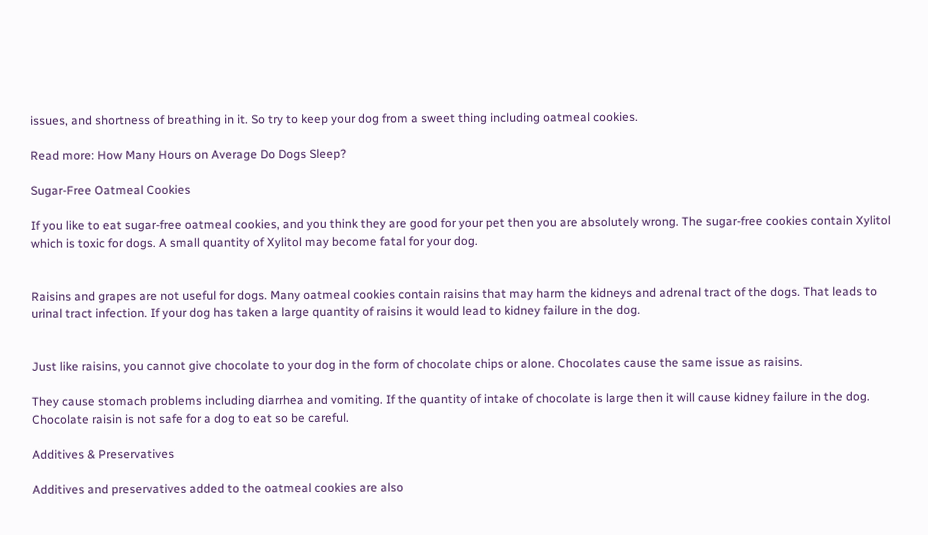issues, and shortness of breathing in it. So try to keep your dog from a sweet thing including oatmeal cookies.

Read more: How Many Hours on Average Do Dogs Sleep?

Sugar-Free Oatmeal Cookies

If you like to eat sugar-free oatmeal cookies, and you think they are good for your pet then you are absolutely wrong. The sugar-free cookies contain Xylitol which is toxic for dogs. A small quantity of Xylitol may become fatal for your dog.


Raisins and grapes are not useful for dogs. Many oatmeal cookies contain raisins that may harm the kidneys and adrenal tract of the dogs. That leads to urinal tract infection. If your dog has taken a large quantity of raisins it would lead to kidney failure in the dog.


Just like raisins, you cannot give chocolate to your dog in the form of chocolate chips or alone. Chocolates cause the same issue as raisins.

They cause stomach problems including diarrhea and vomiting. If the quantity of intake of chocolate is large then it will cause kidney failure in the dog. Chocolate raisin is not safe for a dog to eat so be careful.

Additives & Preservatives

Additives and preservatives added to the oatmeal cookies are also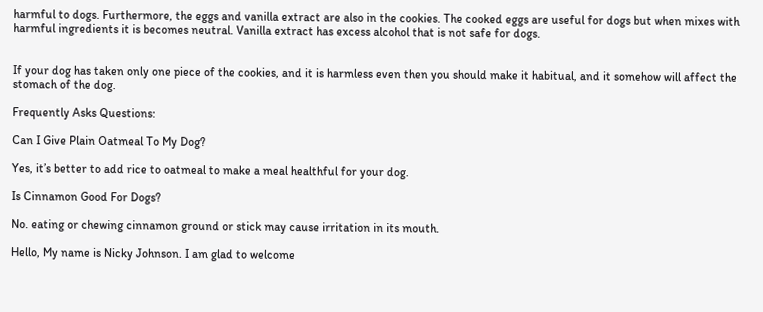harmful to dogs. Furthermore, the eggs and vanilla extract are also in the cookies. The cooked eggs are useful for dogs but when mixes with harmful ingredients it is becomes neutral. Vanilla extract has excess alcohol that is not safe for dogs.


If your dog has taken only one piece of the cookies, and it is harmless even then you should make it habitual, and it somehow will affect the stomach of the dog.

Frequently Asks Questions:

Can I Give Plain Oatmeal To My Dog?

Yes, it’s better to add rice to oatmeal to make a meal healthful for your dog.

Is Cinnamon Good For Dogs?

No. eating or chewing cinnamon ground or stick may cause irritation in its mouth.

Hello, My name is Nicky Johnson. I am glad to welcome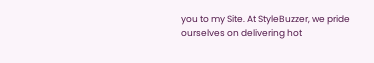you to my Site. At StyleBuzzer, we pride ourselves on delivering hot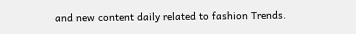and new content daily related to fashion Trends.